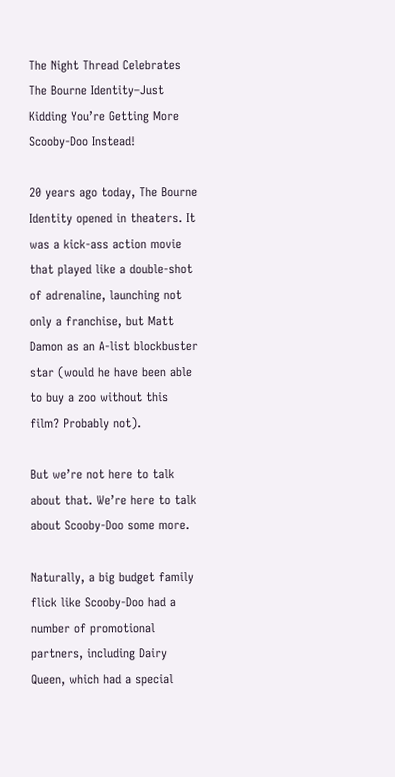The Night Thread Celebrates The Bourne Identity–Just Kidding You’re Getting More Scooby-Doo Instead!

20 years ago today, The Bourne Identity opened in theaters. It was a kick-ass action movie that played like a double-shot of adrenaline, launching not only a franchise, but Matt Damon as an A-list blockbuster star (would he have been able to buy a zoo without this film? Probably not).

But we’re not here to talk about that. We’re here to talk about Scooby-Doo some more.

Naturally, a big budget family flick like Scooby-Doo had a number of promotional partners, including Dairy Queen, which had a special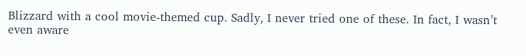Blizzard with a cool movie-themed cup. Sadly, I never tried one of these. In fact, I wasn’t even aware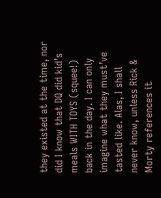they existed at the time, nor did I know that DQ did kid’s meals WITH TOYS (squee!) back in the day. I can only imagine what they must’ve tasted like. Alas, I shall never know, unless Rick & Morty references it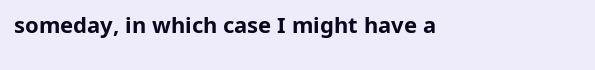someday, in which case I might have a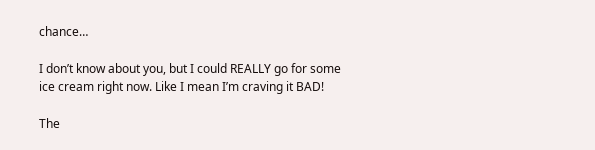chance…

I don’t know about you, but I could REALLY go for some ice cream right now. Like I mean I’m craving it BAD!

The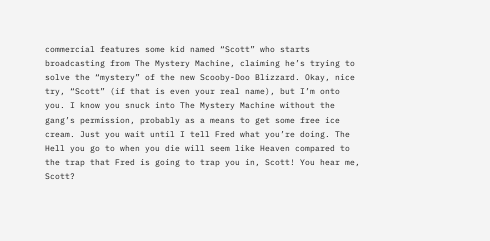commercial features some kid named “Scott” who starts broadcasting from The Mystery Machine, claiming he’s trying to solve the “mystery” of the new Scooby-Doo Blizzard. Okay, nice try, “Scott” (if that is even your real name), but I’m onto you. I know you snuck into The Mystery Machine without the gang’s permission, probably as a means to get some free ice cream. Just you wait until I tell Fred what you’re doing. The Hell you go to when you die will seem like Heaven compared to the trap that Fred is going to trap you in, Scott! You hear me, Scott?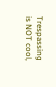Trespassing is NOT cool,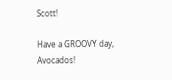Scott!

Have a GROOVY day, Avocados!